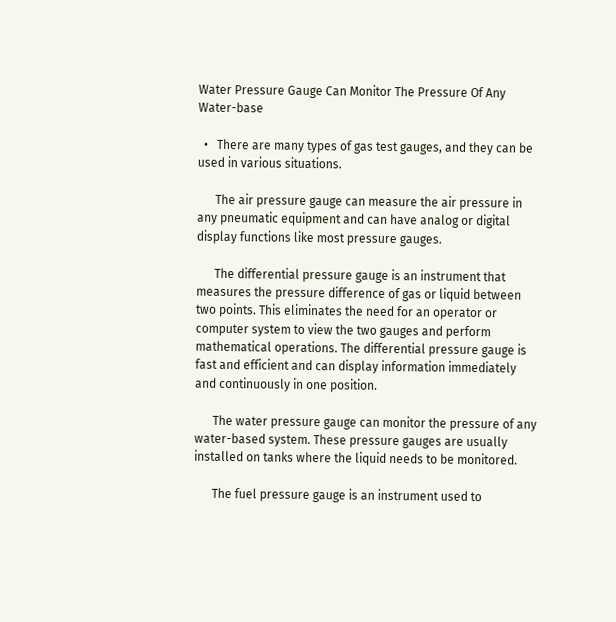Water Pressure Gauge Can Monitor The Pressure Of Any Water-base

  •   There are many types of gas test gauges, and they can be used in various situations.

      The air pressure gauge can measure the air pressure in any pneumatic equipment and can have analog or digital display functions like most pressure gauges.

      The differential pressure gauge is an instrument that measures the pressure difference of gas or liquid between two points. This eliminates the need for an operator or computer system to view the two gauges and perform mathematical operations. The differential pressure gauge is fast and efficient and can display information immediately and continuously in one position.

      The water pressure gauge can monitor the pressure of any water-based system. These pressure gauges are usually installed on tanks where the liquid needs to be monitored.

      The fuel pressure gauge is an instrument used to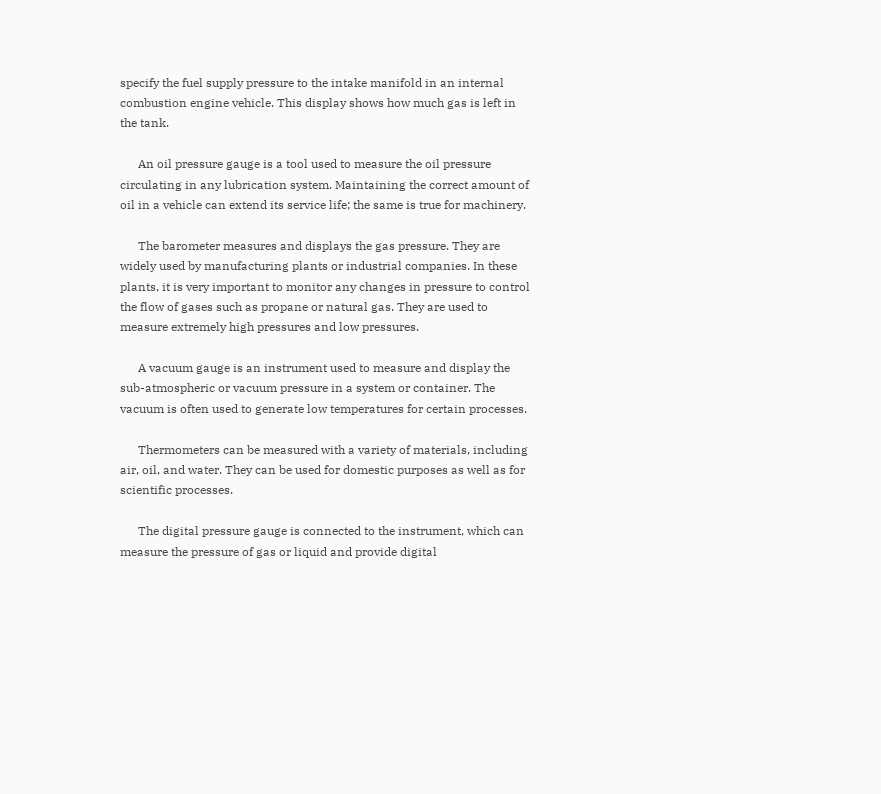specify the fuel supply pressure to the intake manifold in an internal combustion engine vehicle. This display shows how much gas is left in the tank.

      An oil pressure gauge is a tool used to measure the oil pressure circulating in any lubrication system. Maintaining the correct amount of oil in a vehicle can extend its service life; the same is true for machinery.

      The barometer measures and displays the gas pressure. They are widely used by manufacturing plants or industrial companies. In these plants, it is very important to monitor any changes in pressure to control the flow of gases such as propane or natural gas. They are used to measure extremely high pressures and low pressures.

      A vacuum gauge is an instrument used to measure and display the sub-atmospheric or vacuum pressure in a system or container. The vacuum is often used to generate low temperatures for certain processes.

      Thermometers can be measured with a variety of materials, including air, oil, and water. They can be used for domestic purposes as well as for scientific processes.

      The digital pressure gauge is connected to the instrument, which can measure the pressure of gas or liquid and provide digital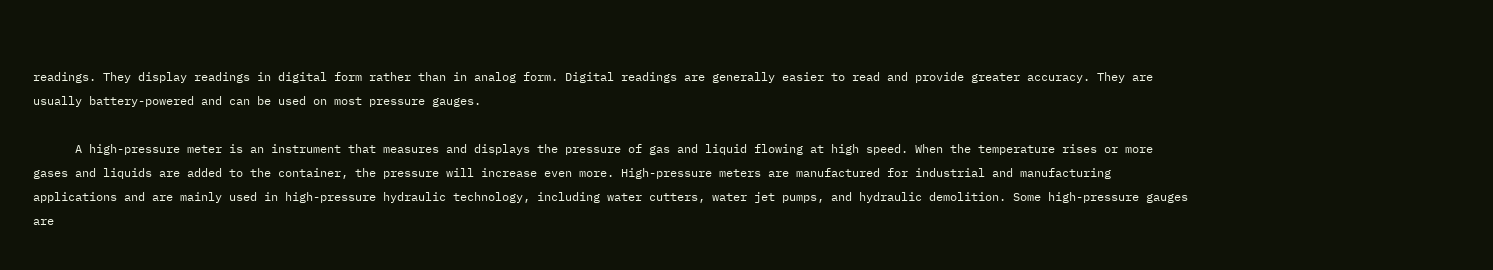readings. They display readings in digital form rather than in analog form. Digital readings are generally easier to read and provide greater accuracy. They are usually battery-powered and can be used on most pressure gauges.

      A high-pressure meter is an instrument that measures and displays the pressure of gas and liquid flowing at high speed. When the temperature rises or more gases and liquids are added to the container, the pressure will increase even more. High-pressure meters are manufactured for industrial and manufacturing applications and are mainly used in high-pressure hydraulic technology, including water cutters, water jet pumps, and hydraulic demolition. Some high-pressure gauges are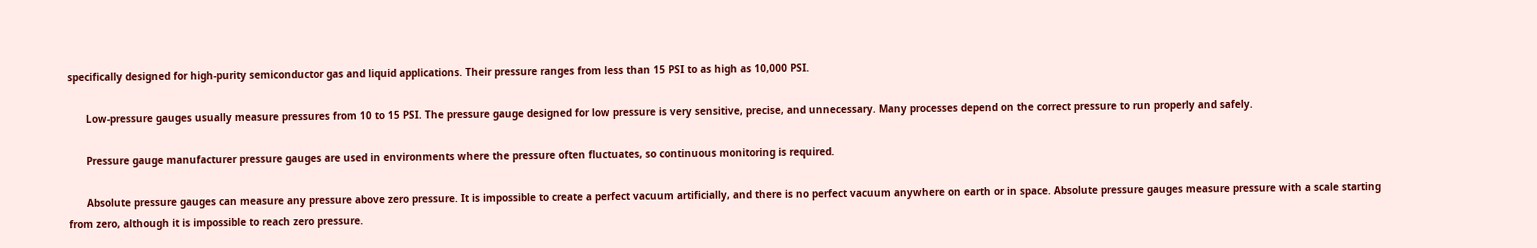specifically designed for high-purity semiconductor gas and liquid applications. Their pressure ranges from less than 15 PSI to as high as 10,000 PSI.

      Low-pressure gauges usually measure pressures from 10 to 15 PSI. The pressure gauge designed for low pressure is very sensitive, precise, and unnecessary. Many processes depend on the correct pressure to run properly and safely.

      Pressure gauge manufacturer pressure gauges are used in environments where the pressure often fluctuates, so continuous monitoring is required.

      Absolute pressure gauges can measure any pressure above zero pressure. It is impossible to create a perfect vacuum artificially, and there is no perfect vacuum anywhere on earth or in space. Absolute pressure gauges measure pressure with a scale starting from zero, although it is impossible to reach zero pressure.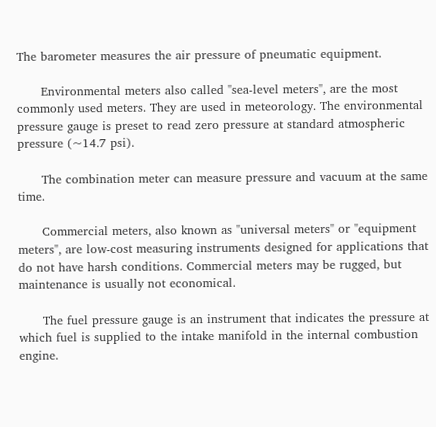The barometer measures the air pressure of pneumatic equipment.

      Environmental meters also called "sea-level meters", are the most commonly used meters. They are used in meteorology. The environmental pressure gauge is preset to read zero pressure at standard atmospheric pressure (~14.7 psi).

      The combination meter can measure pressure and vacuum at the same time.

      Commercial meters, also known as "universal meters" or "equipment meters", are low-cost measuring instruments designed for applications that do not have harsh conditions. Commercial meters may be rugged, but maintenance is usually not economical.

      The fuel pressure gauge is an instrument that indicates the pressure at which fuel is supplied to the intake manifold in the internal combustion engine.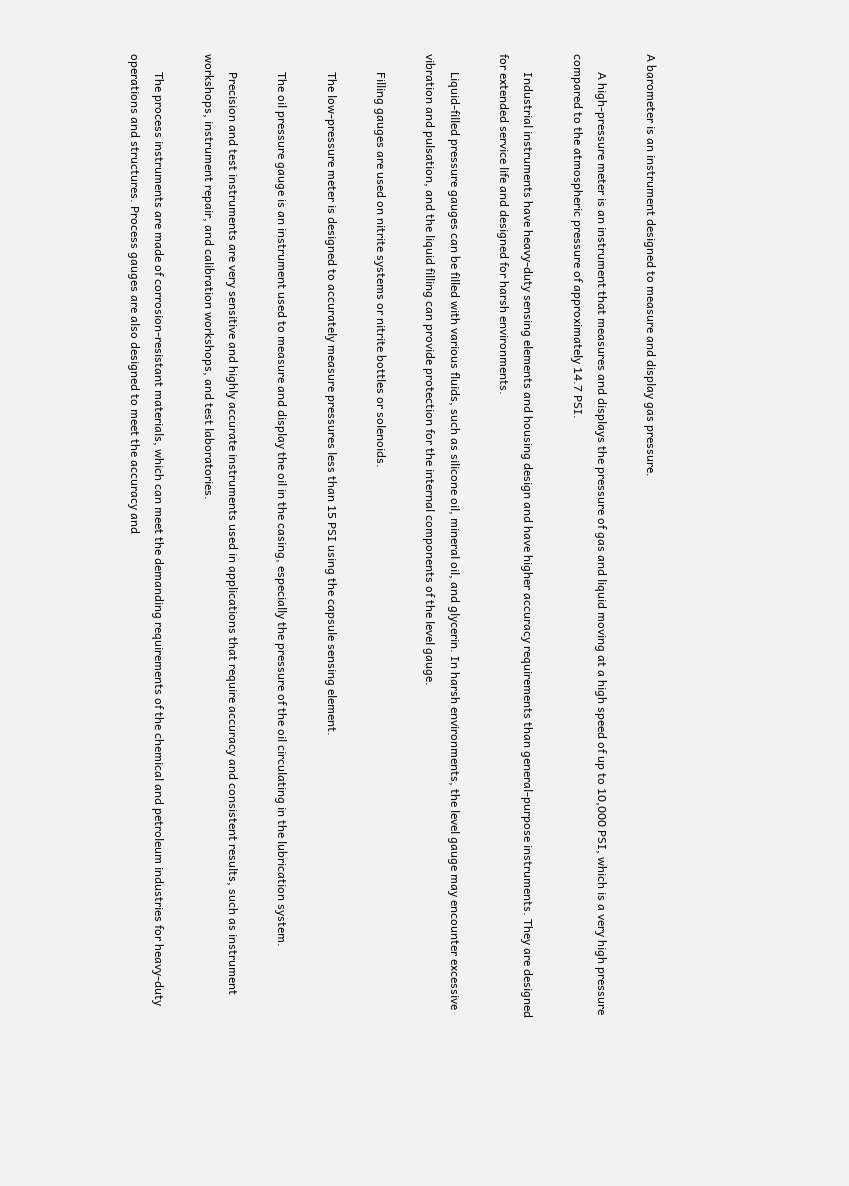A barometer is an instrument designed to measure and display gas pressure.

      A high-pressure meter is an instrument that measures and displays the pressure of gas and liquid moving at a high speed of up to 10,000 PSI, which is a very high pressure compared to the atmospheric pressure of approximately 14.7 PSI.

      Industrial instruments have heavy-duty sensing elements and housing design and have higher accuracy requirements than general-purpose instruments. They are designed for extended service life and designed for harsh environments.

      Liquid-filled pressure gauges can be filled with various fluids, such as silicone oil, mineral oil, and glycerin. In harsh environments, the level gauge may encounter excessive vibration and pulsation, and the liquid filling can provide protection for the internal components of the level gauge.

      Filling gauges are used on nitrite systems or nitrite bottles or solenoids.

      The low-pressure meter is designed to accurately measure pressures less than 15 PSI using the capsule sensing element.

      The oil pressure gauge is an instrument used to measure and display the oil in the casing, especially the pressure of the oil circulating in the lubrication system.

      Precision and test instruments are very sensitive and highly accurate instruments used in applications that require accuracy and consistent results, such as instrument workshops, instrument repair, and calibration workshops, and test laboratories.

      The process instruments are made of corrosion-resistant materials, which can meet the demanding requirements of the chemical and petroleum industries for heavy-duty operations and structures. Process gauges are also designed to meet the accuracy and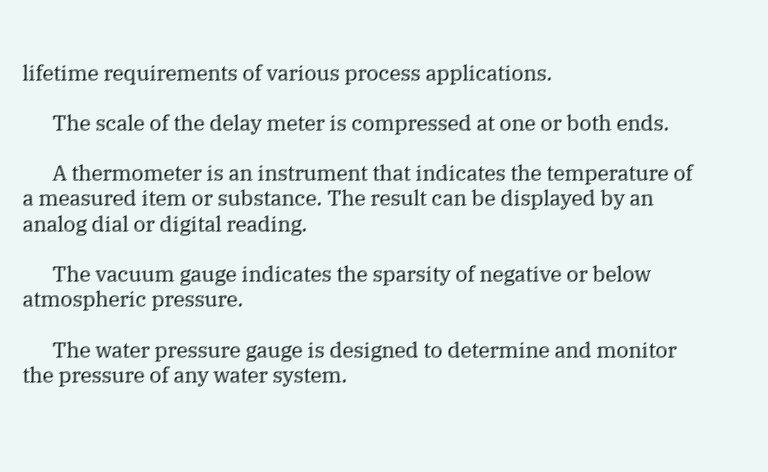lifetime requirements of various process applications.

      The scale of the delay meter is compressed at one or both ends.

      A thermometer is an instrument that indicates the temperature of a measured item or substance. The result can be displayed by an analog dial or digital reading.

      The vacuum gauge indicates the sparsity of negative or below atmospheric pressure.

      The water pressure gauge is designed to determine and monitor the pressure of any water system.